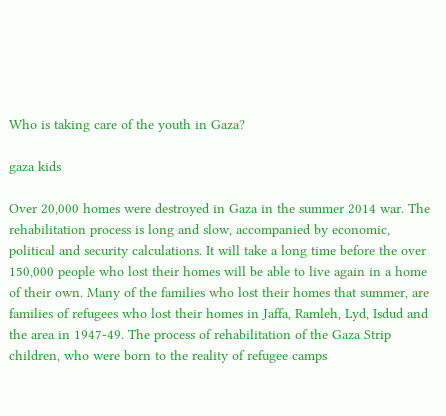Who is taking care of the youth in Gaza?

gaza kids

Over 20,000 homes were destroyed in Gaza in the summer 2014 war. The rehabilitation process is long and slow, accompanied by economic, political and security calculations. It will take a long time before the over 150,000 people who lost their homes will be able to live again in a home of their own. Many of the families who lost their homes that summer, are families of refugees who lost their homes in Jaffa, Ramleh, Lyd, Isdud and the area in 1947-49. The process of rehabilitation of the Gaza Strip children, who were born to the reality of refugee camps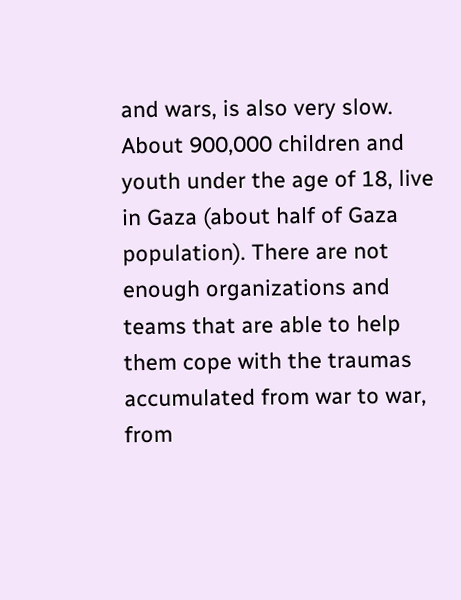and wars, is also very slow. About 900,000 children and youth under the age of 18, live in Gaza (about half of Gaza population). There are not enough organizations and teams that are able to help them cope with the traumas accumulated from war to war, from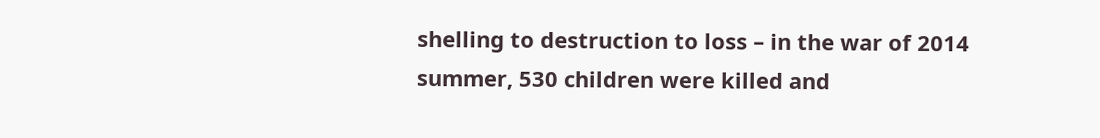shelling to destruction to loss – in the war of 2014 summer, 530 children were killed and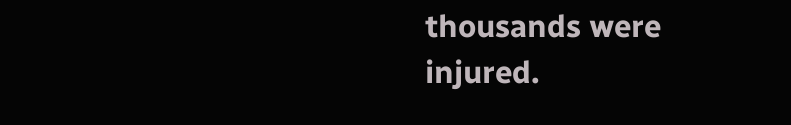thousands were injured.